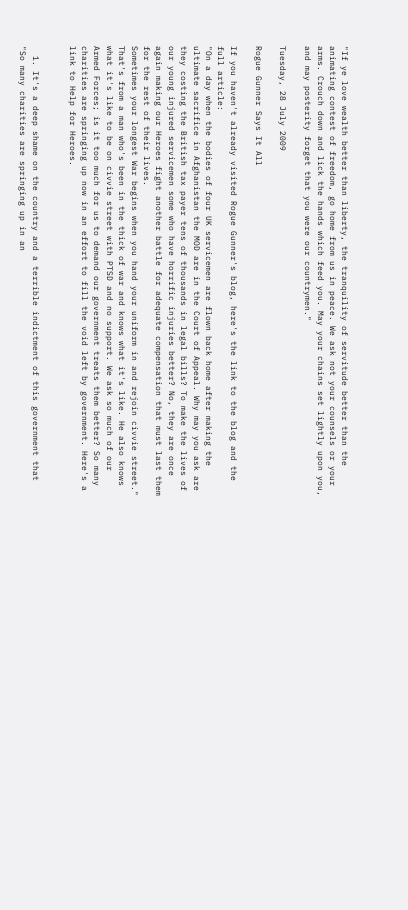"If ye love wealth better than liberty, the tranquility of servitude better than the animating contest of freedom, go home from us in peace. We ask not your counsels or your arms. Crouch down and lick the hands which feed you. May your chains set lightly upon you, and may posterity forget that you were our countrymen."

Tuesday, 28 July 2009

Rogue Gunner Says It All

If you haven't already visited Rogue Gunner's blog, here's the link to the blog and the full article:
"On a day when the bodies of four UK servicemen are flown back home after making the ultimate sacrifice in Afghanistan the MOD are in the Court of Appeal. Why may you ask are they costing the British tax payer tens of thousands in legal bills? To make the lives of our young injured servicemen some who have horrific injuries better? No, they are once again making our Heroes fight another battle for adequate compensation that must last them for the rest of their lives.
Sometimes your longest War begins when you hand your uniform in and rejoin civvie street."
That's from a man who's been in the thick of war and knows what it's like. He also knows what it's like to be on civvie street with PTSD and no support. We ask so much of our Armed Forces; is it too much for us to demand our government treats them better? So many charities are springing up now in an effort to fill the void left by government. Here's a link to Help for Heroes.


  1. It's a deep shame on the country and a terrible indictment of this government that "So many charities are springing up in an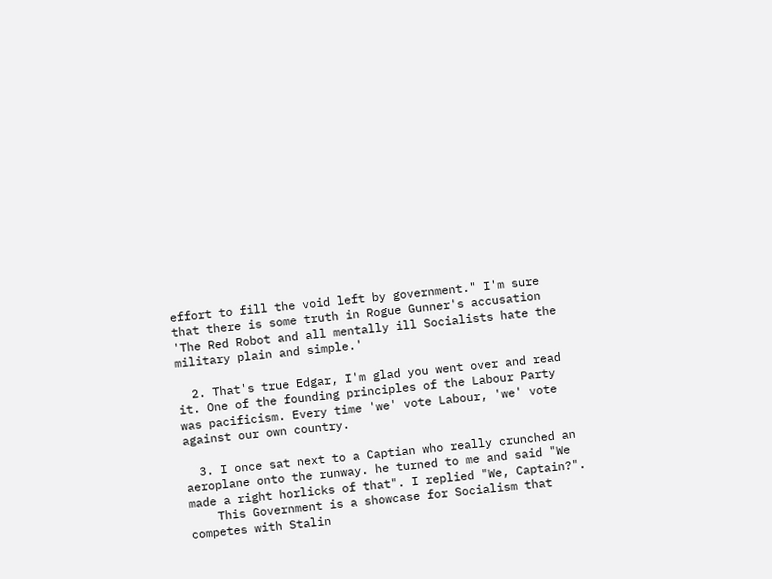effort to fill the void left by government." I'm sure that there is some truth in Rogue Gunner's accusation 'The Red Robot and all mentally ill Socialists hate the military plain and simple.'

  2. That's true Edgar, I'm glad you went over and read it. One of the founding principles of the Labour Party was pacificism. Every time 'we' vote Labour, 'we' vote against our own country.

  3. I once sat next to a Captian who really crunched an aeroplane onto the runway. he turned to me and said "We made a right horlicks of that". I replied "We, Captain?".
    This Government is a showcase for Socialism that competes with Stalin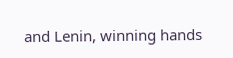and Lenin, winning hands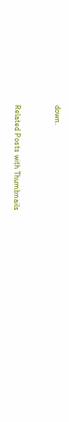down.


Related Posts with Thumbnails